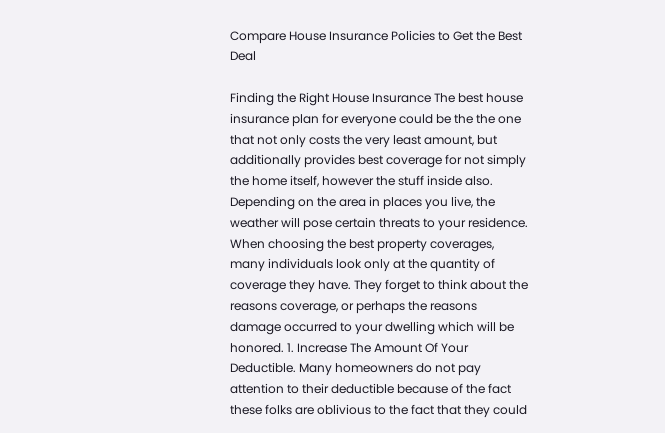Compare House Insurance Policies to Get the Best Deal

Finding the Right House Insurance The best house insurance plan for everyone could be the the one that not only costs the very least amount, but additionally provides best coverage for not simply the home itself, however the stuff inside also. Depending on the area in places you live, the weather will pose certain threats to your residence. When choosing the best property coverages, many individuals look only at the quantity of coverage they have. They forget to think about the reasons coverage, or perhaps the reasons damage occurred to your dwelling which will be honored. 1. Increase The Amount Of Your Deductible. Many homeowners do not pay attention to their deductible because of the fact these folks are oblivious to the fact that they could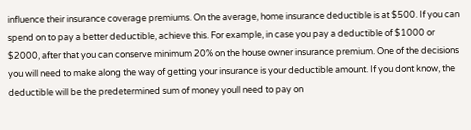influence their insurance coverage premiums. On the average, home insurance deductible is at $500. If you can spend on to pay a better deductible, achieve this. For example, in case you pay a deductible of $1000 or $2000, after that you can conserve minimum 20% on the house owner insurance premium. One of the decisions you will need to make along the way of getting your insurance is your deductible amount. If you dont know, the deductible will be the predetermined sum of money youll need to pay on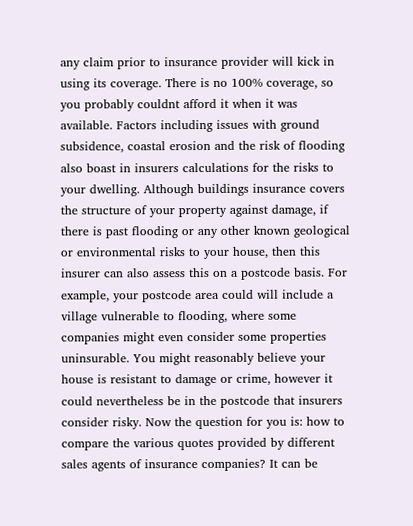any claim prior to insurance provider will kick in using its coverage. There is no 100% coverage, so you probably couldnt afford it when it was available. Factors including issues with ground subsidence, coastal erosion and the risk of flooding also boast in insurers calculations for the risks to your dwelling. Although buildings insurance covers the structure of your property against damage, if there is past flooding or any other known geological or environmental risks to your house, then this insurer can also assess this on a postcode basis. For example, your postcode area could will include a village vulnerable to flooding, where some companies might even consider some properties uninsurable. You might reasonably believe your house is resistant to damage or crime, however it could nevertheless be in the postcode that insurers consider risky. Now the question for you is: how to compare the various quotes provided by different sales agents of insurance companies? It can be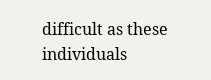difficult as these individuals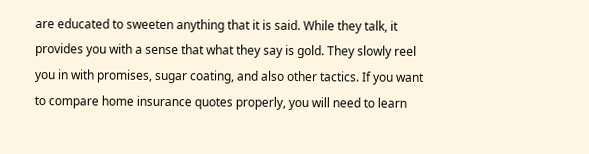are educated to sweeten anything that it is said. While they talk, it provides you with a sense that what they say is gold. They slowly reel you in with promises, sugar coating, and also other tactics. If you want to compare home insurance quotes properly, you will need to learn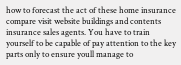how to forecast the act of these home insurance compare visit website buildings and contents insurance sales agents. You have to train yourself to be capable of pay attention to the key parts only to ensure youll manage to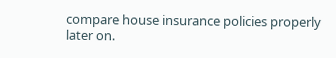compare house insurance policies properly later on.